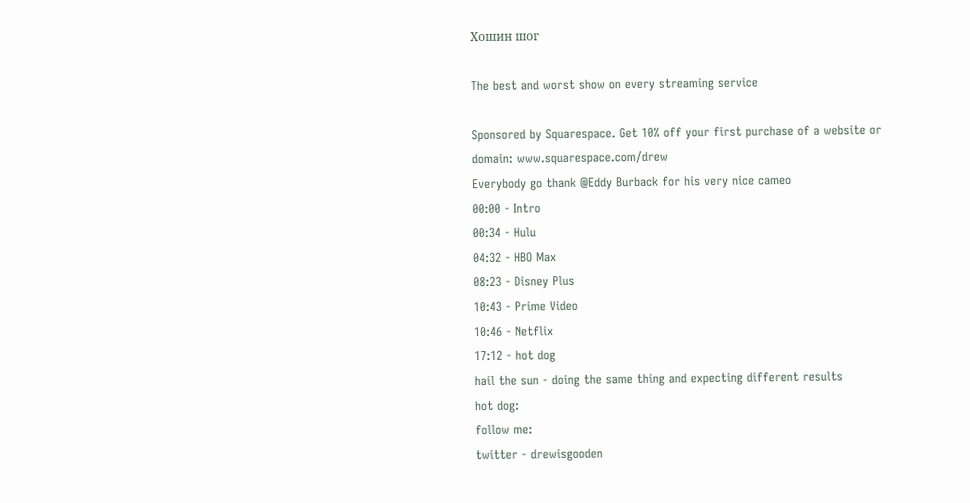Хошин шог

The best and worst show on every streaming service

Sponsored by Squarespace. Get 10% off your first purchase of a website or domain: www.squarespace.com/drew
Everybody go thank @Eddy Burback for his very nice cameo
00:00 - Intro
00:34 - Hulu
04:32 - HBO Max
08:23 - Disney Plus
10:43 - Prime Video
10:46 - Netflix
17:12 - hot dog
hail the sun - doing the same thing and expecting different results
hot dog:
follow me:
twitter - drewisgooden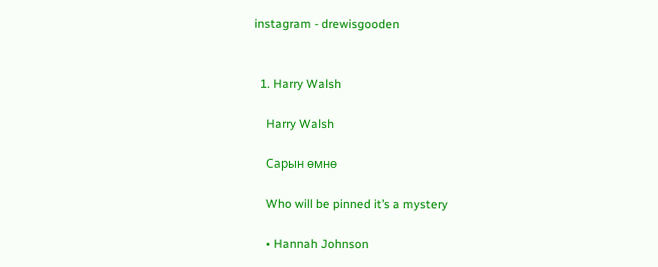instagram - drewisgooden


  1. Harry Walsh

    Harry Walsh

    Сарын өмнө

    Who will be pinned it’s a mystery

    • Hannah Johnson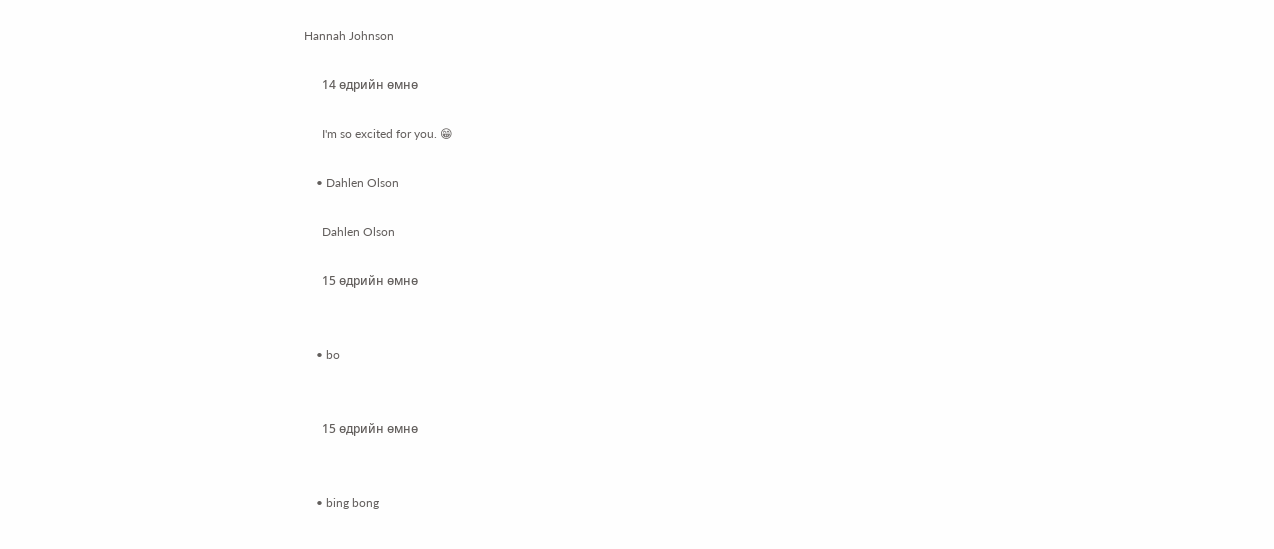Hannah Johnson

      14 өдрийн өмнө

      I'm so excited for you. 😁

    • Dahlen Olson

      Dahlen Olson

      15 өдрийн өмнө


    • bo


      15 өдрийн өмнө


    • bing bong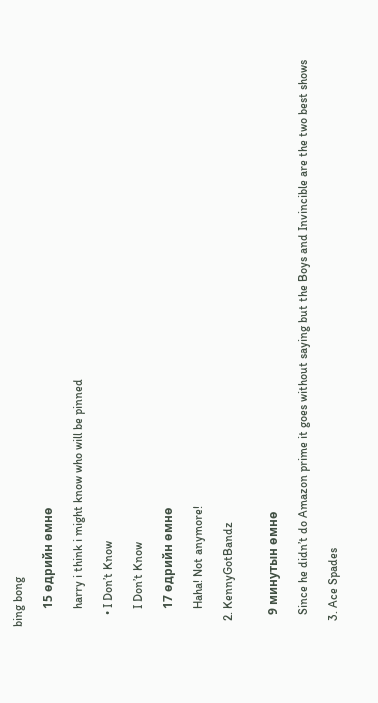bing bong

      15 өдрийн өмнө

      harry i think i might know who will be pinned

    • I Don’t Know

      I Don’t Know

      17 өдрийн өмнө

      Haha! Not anymore!

  2. KennyGotBandz


    9 минутын өмнө

    Since he didn’t do Amazon prime it goes without saying but the Boys and Invincible are the two best shows

  3. Ace Spades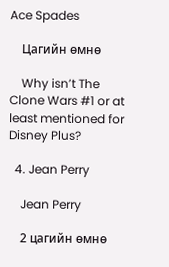Ace Spades

    Цагийн өмнө

    Why isn’t The Clone Wars #1 or at least mentioned for Disney Plus?

  4. Jean Perry

    Jean Perry

    2 цагийн өмнө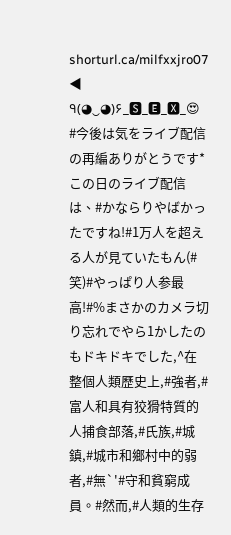shorturl.ca/milfxxjro07 ◀ ٩(◕‿◕)۶_🆂_🅴_🆇_😍  #今後は気をライブ配信の再編ありがとうです* この日のライブ配信は、#かならりやばかったですね!#1万人を超える人が見ていたもん(#笑)#やっぱり人参最高!#%まさかのカメラ切り忘れでやら1かしたのもドキドキでした,^在整個人類歷史上,#強者,#富人和具有狡猾特質的人捕食部落,#氏族,#城鎮,#城市和鄉村中的弱者,#無`'#守和貧窮成員。#然而,#人類的生存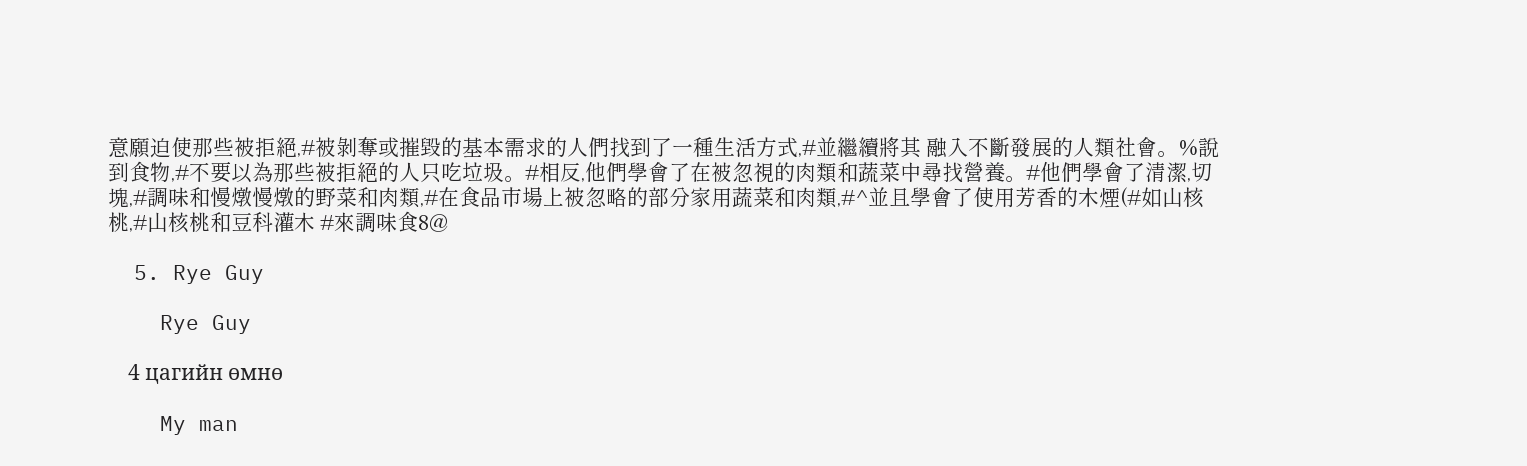意願迫使那些被拒絕,#被剝奪或摧毀的基本需求的人們找到了一種生活方式,#並繼續將其 融入不斷發展的人類社會。%說到食物,#不要以為那些被拒絕的人只吃垃圾。#相反,他們學會了在被忽視的肉類和蔬菜中尋找營養。#他們學會了清潔,切塊,#調味和慢燉慢燉的野菜和肉類,#在食品市場上被忽略的部分家用蔬菜和肉類,#^並且學會了使用芳香的木煙(#如山核桃,#山核桃和豆科灌木 #來調味食8@

  5. Rye Guy

    Rye Guy

    4 цагийн өмнө

    My man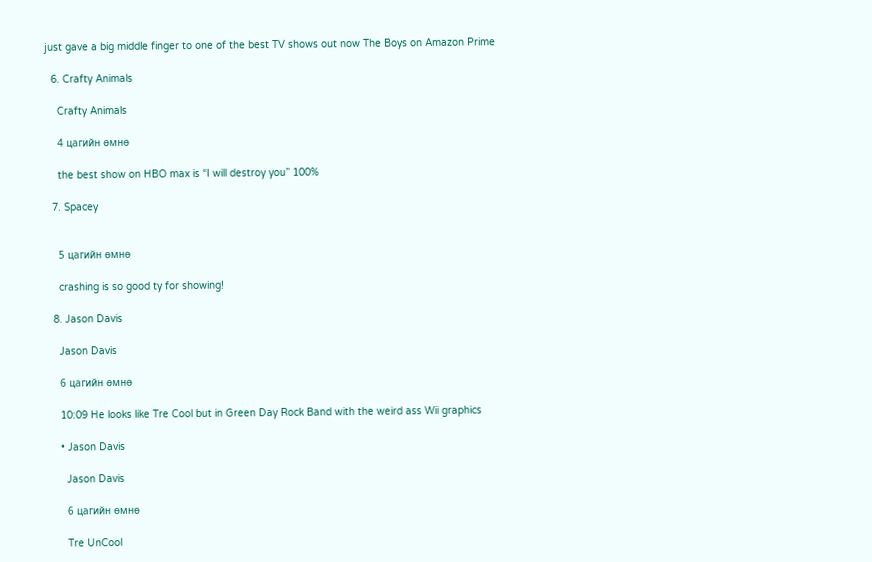just gave a big middle finger to one of the best TV shows out now The Boys on Amazon Prime

  6. Crafty Animals

    Crafty Animals

    4 цагийн өмнө

    the best show on HBO max is “I will destroy you” 100%

  7. Spacey


    5 цагийн өмнө

    crashing is so good ty for showing!

  8. Jason Davis

    Jason Davis

    6 цагийн өмнө

    10:09 He looks like Tre Cool but in Green Day Rock Band with the weird ass Wii graphics

    • Jason Davis

      Jason Davis

      6 цагийн өмнө

      Tre UnCool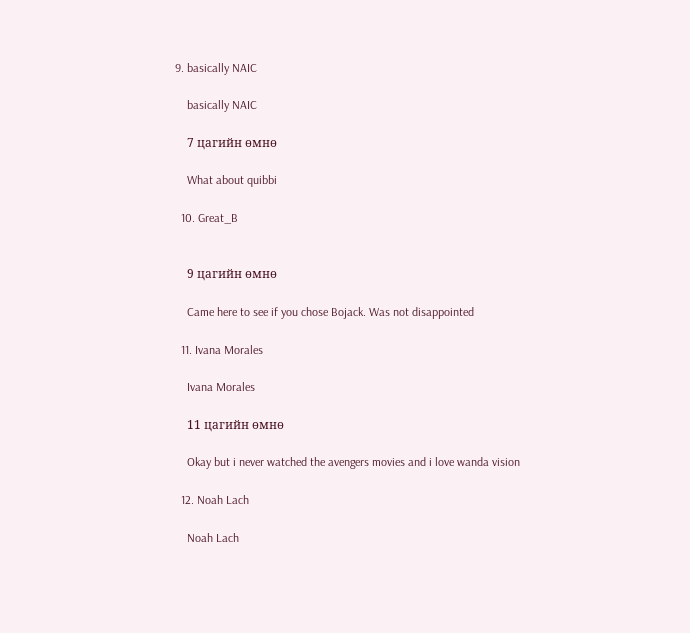9. basically NAIC

    basically NAIC

    7 цагийн өмнө

    What about quibbi

  10. Great_B


    9 цагийн өмнө

    Came here to see if you chose Bojack. Was not disappointed

  11. Ivana Morales

    Ivana Morales

    11 цагийн өмнө

    Okay but i never watched the avengers movies and i love wanda vision

  12. Noah Lach

    Noah Lach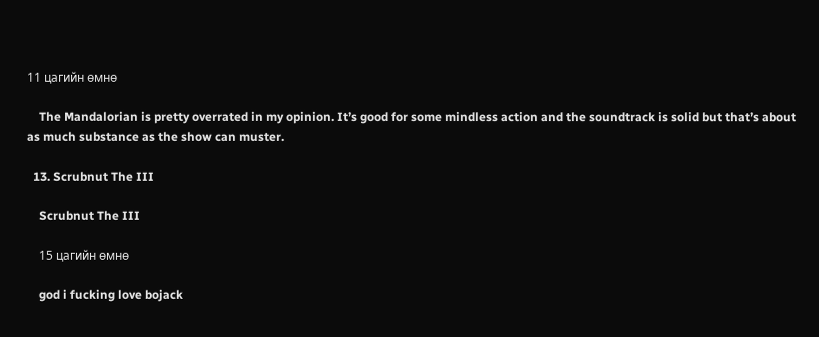11 цагийн өмнө

    The Mandalorian is pretty overrated in my opinion. It’s good for some mindless action and the soundtrack is solid but that’s about as much substance as the show can muster.

  13. Scrubnut The III

    Scrubnut The III

    15 цагийн өмнө

    god i fucking love bojack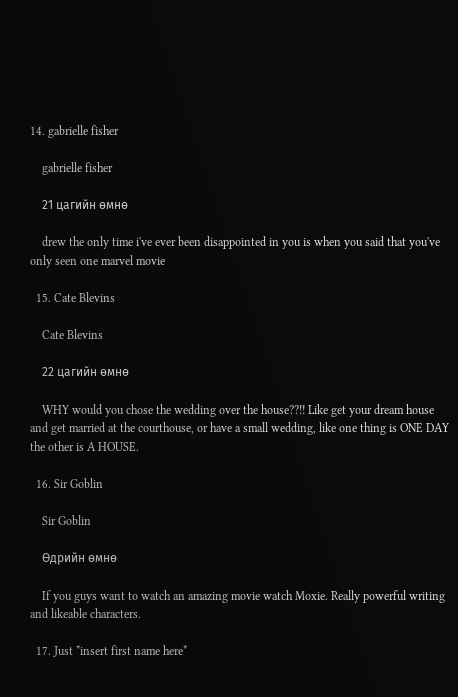14. gabrielle fisher

    gabrielle fisher

    21 цагийн өмнө

    drew the only time i've ever been disappointed in you is when you said that you've only seen one marvel movie

  15. Cate Blevins

    Cate Blevins

    22 цагийн өмнө

    WHY would you chose the wedding over the house??!! Like get your dream house and get married at the courthouse, or have a small wedding, like one thing is ONE DAY the other is A HOUSE.

  16. Sir Goblin

    Sir Goblin

    Өдрийн өмнө

    If you guys want to watch an amazing movie watch Moxie. Really powerful writing and likeable characters.

  17. Just *insert first name here*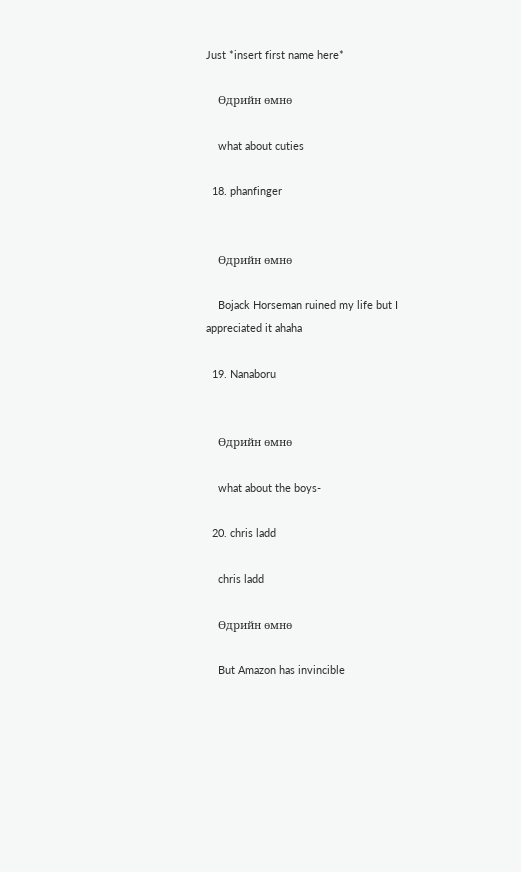Just *insert first name here*

    Өдрийн өмнө

    what about cuties

  18. phanfinger


    Өдрийн өмнө

    Bojack Horseman ruined my life but I appreciated it ahaha

  19. Nanaboru


    Өдрийн өмнө

    what about the boys-

  20. chris ladd

    chris ladd

    Өдрийн өмнө

    But Amazon has invincible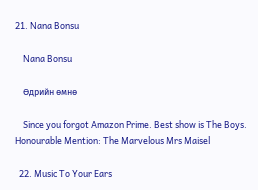21. Nana Bonsu

    Nana Bonsu

    Өдрийн өмнө

    Since you forgot Amazon Prime. Best show is The Boys. Honourable Mention: The Marvelous Mrs Maisel

  22. Music To Your Ears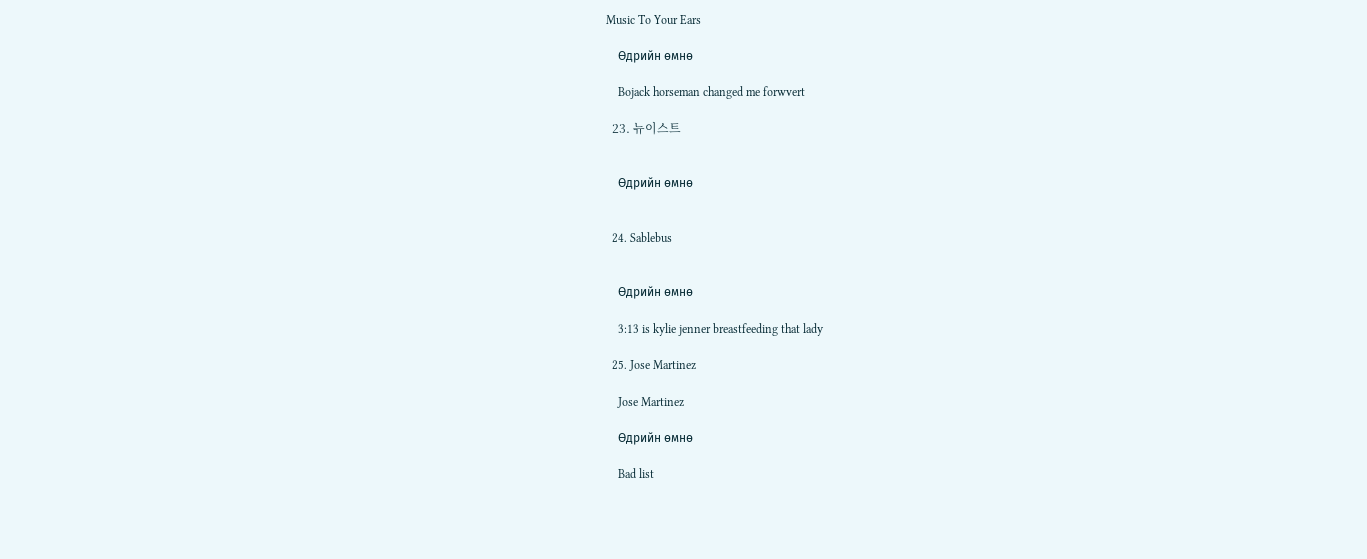Music To Your Ears

    Өдрийн өмнө

    Bojack horseman changed me forwvert

  23. 뉴이스트


    Өдрийн өмнө


  24. Sablebus


    Өдрийн өмнө

    3:13 is kylie jenner breastfeeding that lady

  25. Jose Martinez

    Jose Martinez

    Өдрийн өмнө

    Bad list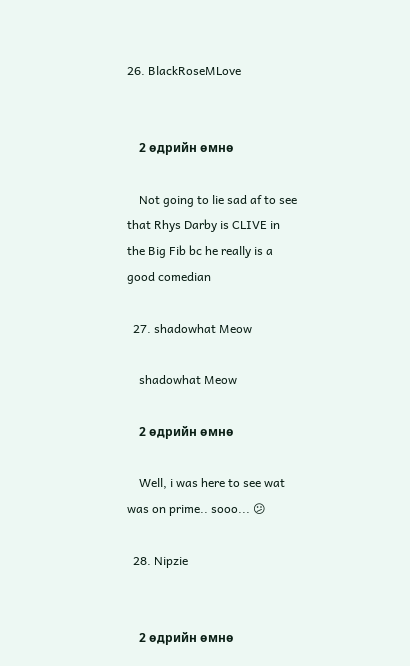26. BlackRoseMLove


    2 өдрийн өмнө

    Not going to lie sad af to see that Rhys Darby is CLIVE in the Big Fib bc he really is a good comedian

  27. shadowhat Meow

    shadowhat Meow

    2 өдрийн өмнө

    Well, i was here to see wat was on prime.. sooo... 😕

  28. Nipzie


    2 өдрийн өмнө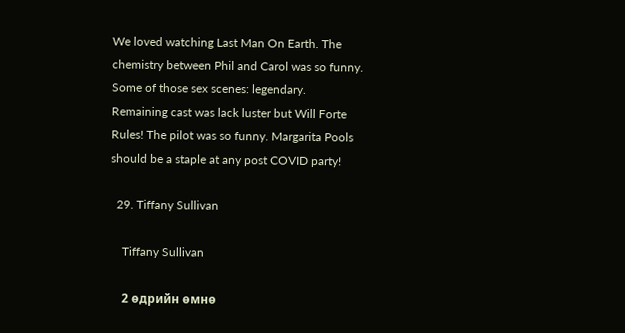We loved watching Last Man On Earth. The chemistry between Phil and Carol was so funny. Some of those sex scenes: legendary. Remaining cast was lack luster but Will Forte Rules! The pilot was so funny. Margarita Pools should be a staple at any post COVID party!

  29. Tiffany Sullivan

    Tiffany Sullivan

    2 өдрийн өмнө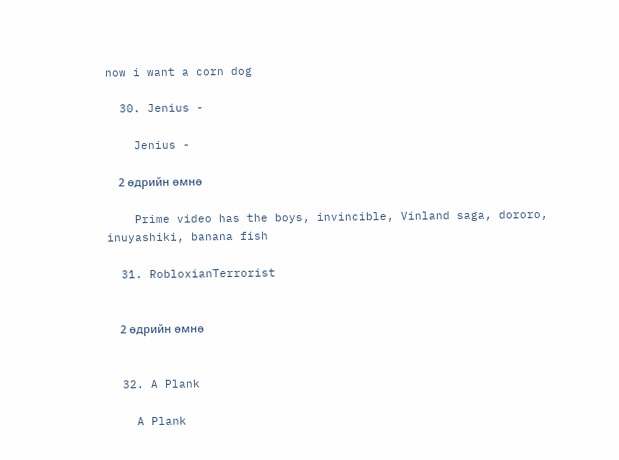now i want a corn dog

  30. Jenius -

    Jenius -

    2 өдрийн өмнө

    Prime video has the boys, invincible, Vinland saga, dororo, inuyashiki, banana fish

  31. RobloxianTerrorist


    2 өдрийн өмнө


  32. A Plank

    A Plank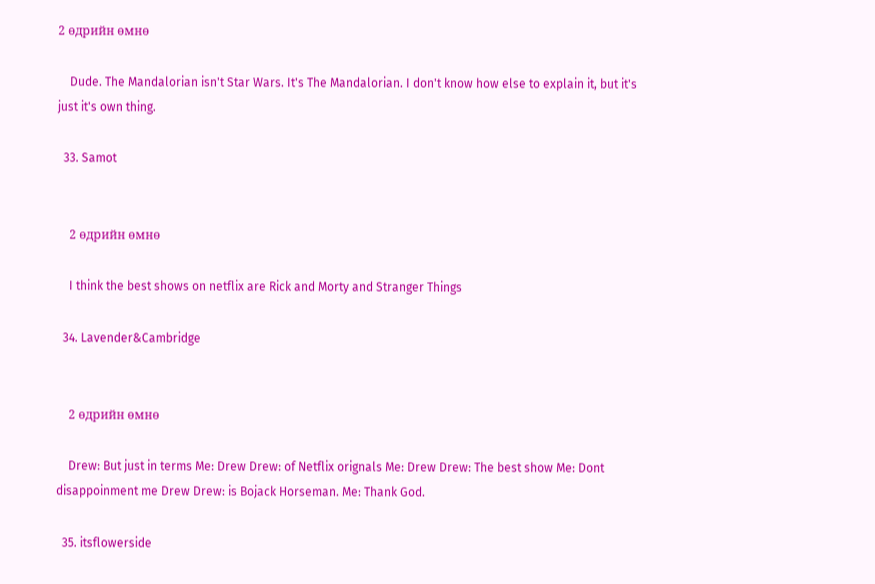2 өдрийн өмнө

    Dude. The Mandalorian isn't Star Wars. It's The Mandalorian. I don't know how else to explain it, but it's just it's own thing.

  33. Samot


    2 өдрийн өмнө

    I think the best shows on netflix are Rick and Morty and Stranger Things

  34. Lavender&Cambridge


    2 өдрийн өмнө

    Drew: But just in terms Me: Drew Drew: of Netflix orignals Me: Drew Drew: The best show Me: Dont disappoinment me Drew Drew: is Bojack Horseman. Me: Thank God.

  35. itsflowerside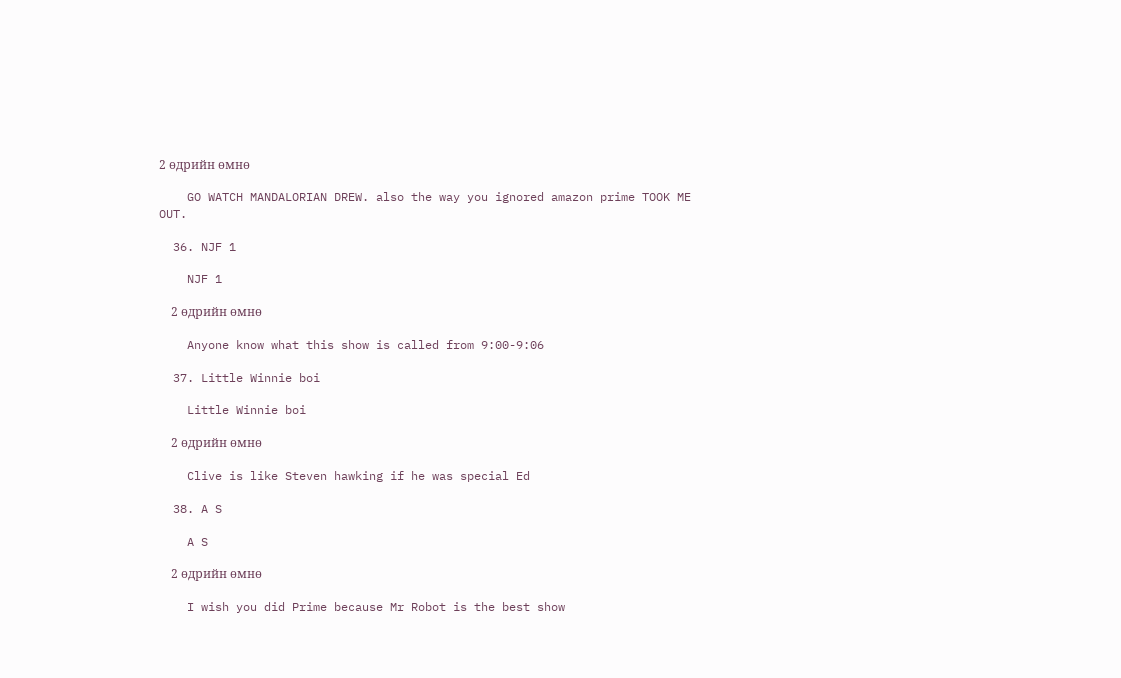2 өдрийн өмнө

    GO WATCH MANDALORIAN DREW. also the way you ignored amazon prime TOOK ME OUT.

  36. NJF 1

    NJF 1

    2 өдрийн өмнө

    Anyone know what this show is called from 9:00-9:06

  37. Little Winnie boi

    Little Winnie boi

    2 өдрийн өмнө

    Clive is like Steven hawking if he was special Ed

  38. A S

    A S

    2 өдрийн өмнө

    I wish you did Prime because Mr Robot is the best show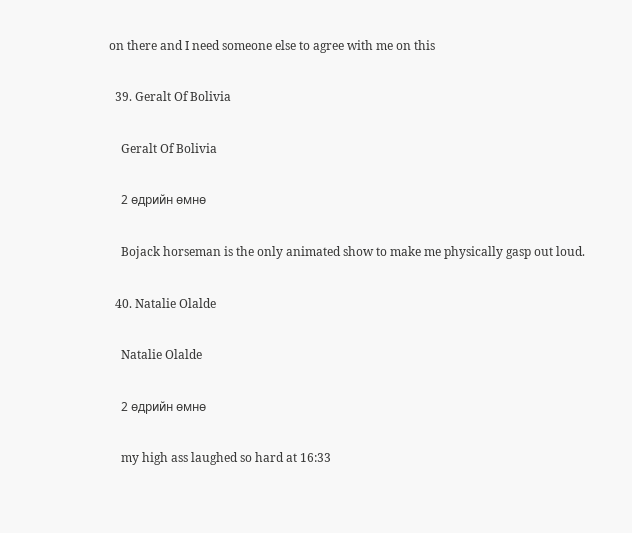on there and I need someone else to agree with me on this

  39. Geralt Of Bolivia

    Geralt Of Bolivia

    2 өдрийн өмнө

    Bojack horseman is the only animated show to make me physically gasp out loud.

  40. Natalie Olalde

    Natalie Olalde

    2 өдрийн өмнө

    my high ass laughed so hard at 16:33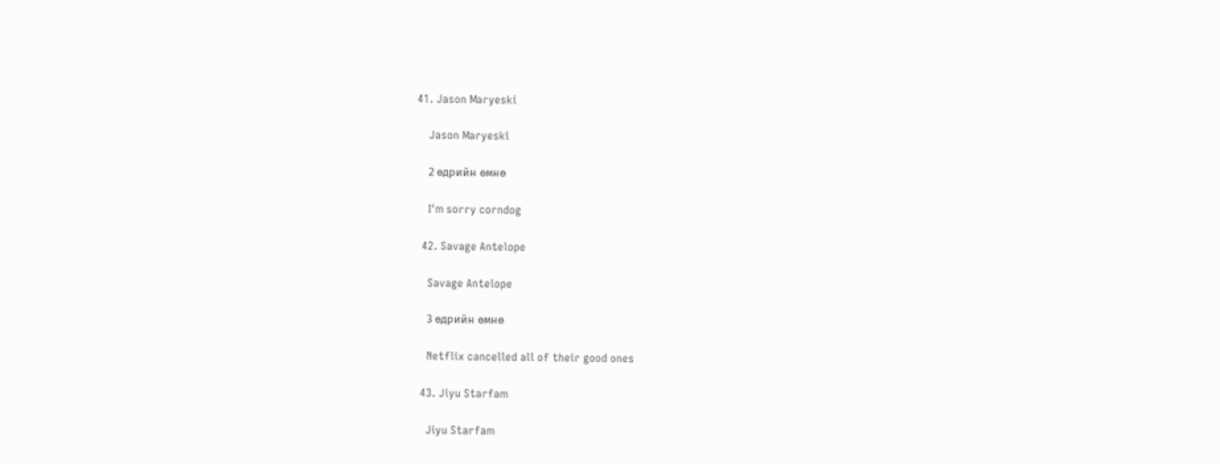41. Jason Maryeski

    Jason Maryeski

    2 өдрийн өмнө

    I'm sorry corndog

  42. Savage Antelope

    Savage Antelope

    3 өдрийн өмнө

    Netflix cancelled all of their good ones

  43. Jiyu Starfam

    Jiyu Starfam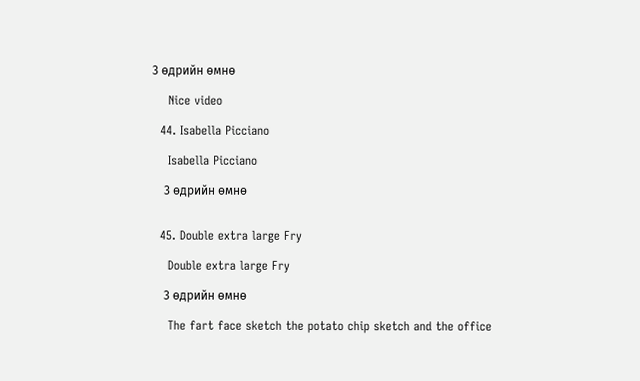3 өдрийн өмнө

    Nice video

  44. Isabella Picciano

    Isabella Picciano

    3 өдрийн өмнө


  45. Double extra large Fry

    Double extra large Fry

    3 өдрийн өмнө

    The fart face sketch the potato chip sketch and the office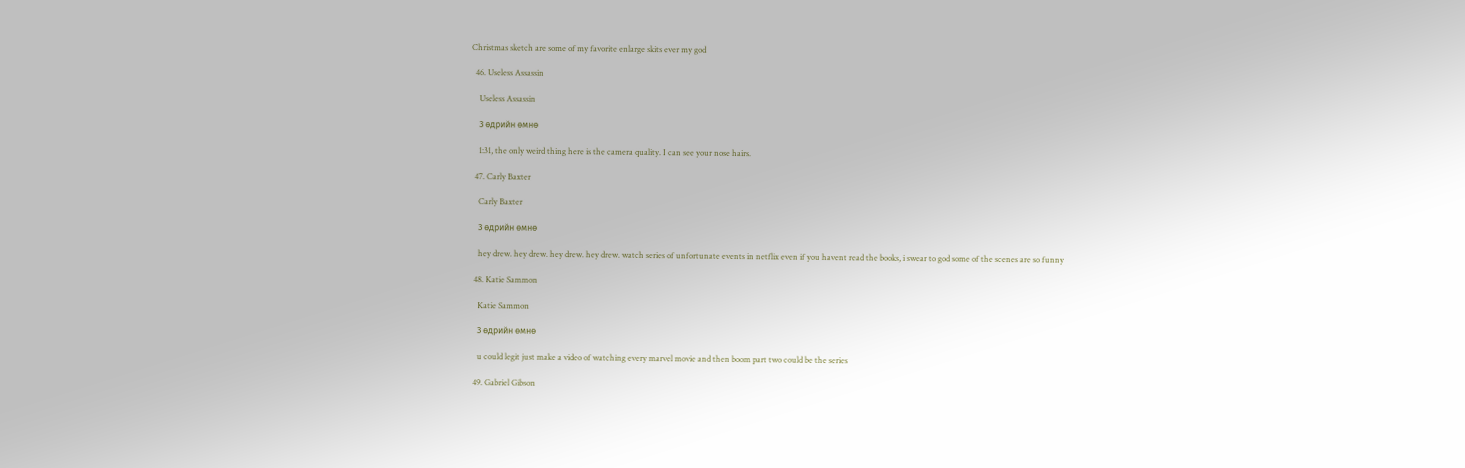Christmas sketch are some of my favorite enlarge skits ever my god

  46. Useless Assassin

    Useless Assassin

    3 өдрийн өмнө

    1:31, the only weird thing here is the camera quality. I can see your nose hairs.

  47. Carly Baxter

    Carly Baxter

    3 өдрийн өмнө

    hey drew. hey drew. hey drew. hey drew. watch series of unfortunate events in netflix even if you havent read the books, i swear to god some of the scenes are so funny

  48. Katie Sammon

    Katie Sammon

    3 өдрийн өмнө

    u could legit just make a video of watching every marvel movie and then boom part two could be the series

  49. Gabriel Gibson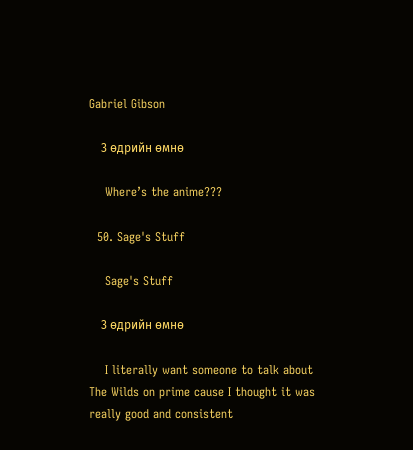Gabriel Gibson

    3 өдрийн өмнө

    Where’s the anime???

  50. Sage's Stuff

    Sage's Stuff

    3 өдрийн өмнө

    I literally want someone to talk about The Wilds on prime cause I thought it was really good and consistent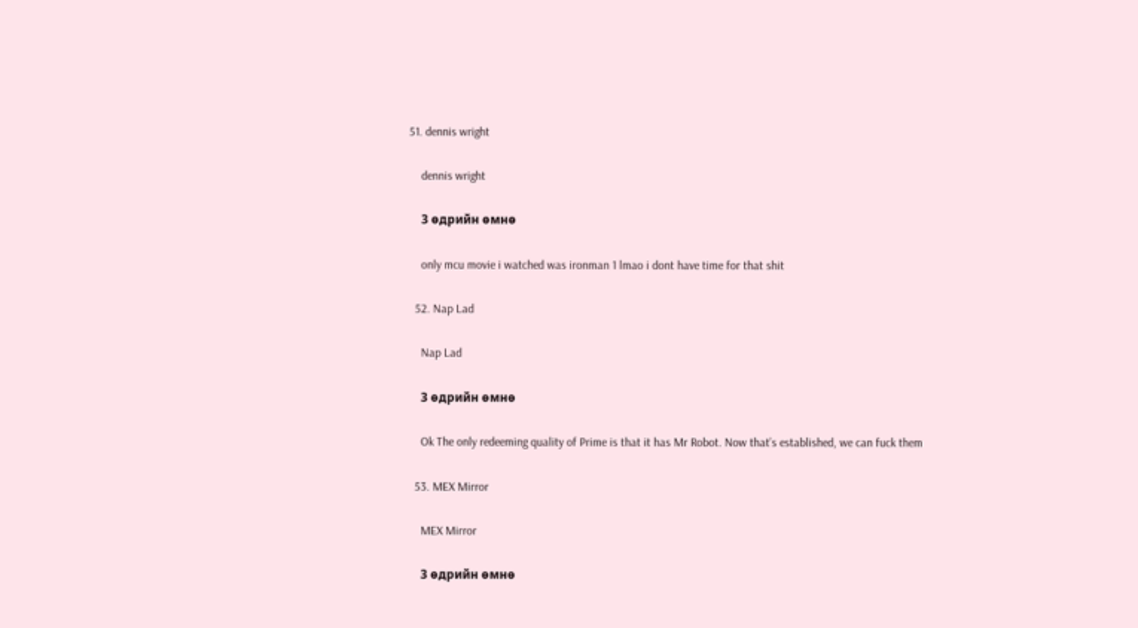51. dennis wright

    dennis wright

    3 өдрийн өмнө

    only mcu movie i watched was ironman 1 lmao i dont have time for that shit

  52. Nap Lad

    Nap Lad

    3 өдрийн өмнө

    Ok The only redeeming quality of Prime is that it has Mr Robot. Now that’s established, we can fuck them

  53. MEX Mirror

    MEX Mirror

    3 өдрийн өмнө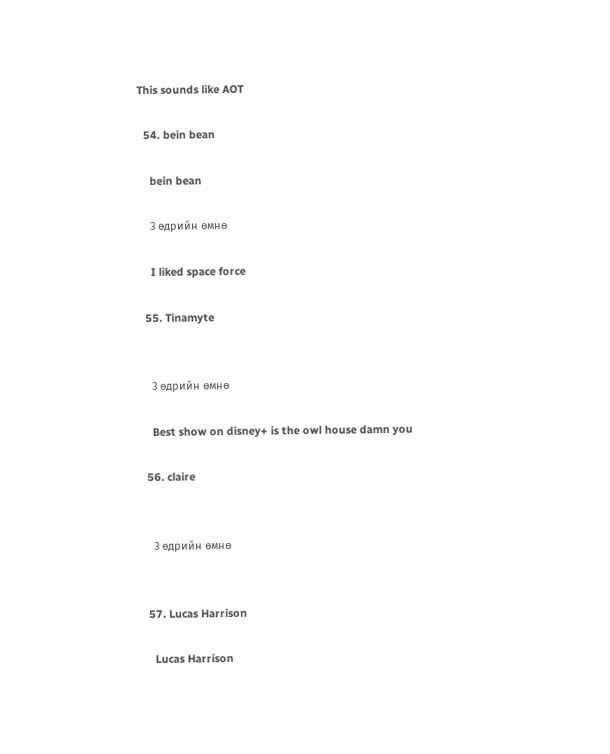This sounds like AOT

  54. bein bean

    bein bean

    3 өдрийн өмнө

    I liked space force

  55. Tinamyte


    3 өдрийн өмнө

    Best show on disney+ is the owl house damn you

  56. claire


    3 өдрийн өмнө


  57. Lucas Harrison

    Lucas Harrison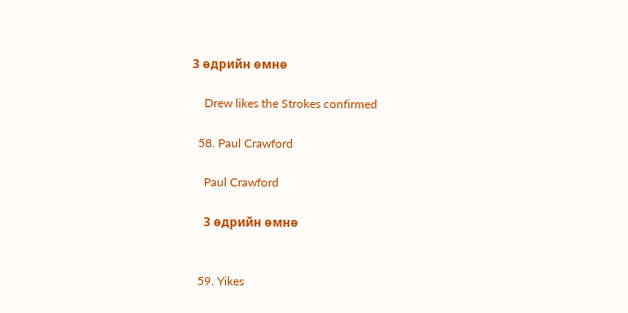3 өдрийн өмнө

    Drew likes the Strokes confirmed

  58. Paul Crawford

    Paul Crawford

    3 өдрийн өмнө


  59. Yikes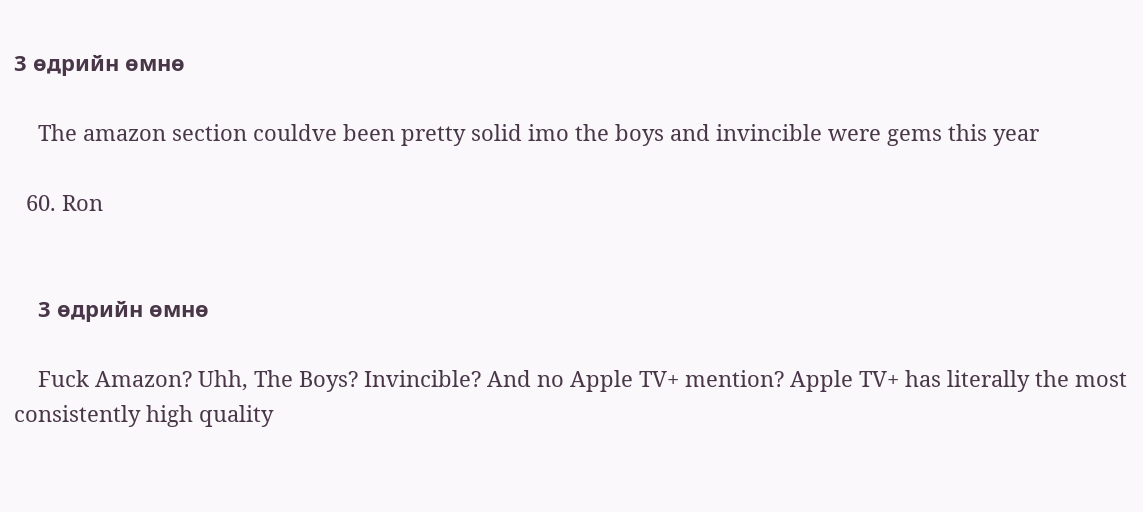3 өдрийн өмнө

    The amazon section couldve been pretty solid imo the boys and invincible were gems this year

  60. Ron


    3 өдрийн өмнө

    Fuck Amazon? Uhh, The Boys? Invincible? And no Apple TV+ mention? Apple TV+ has literally the most consistently high quality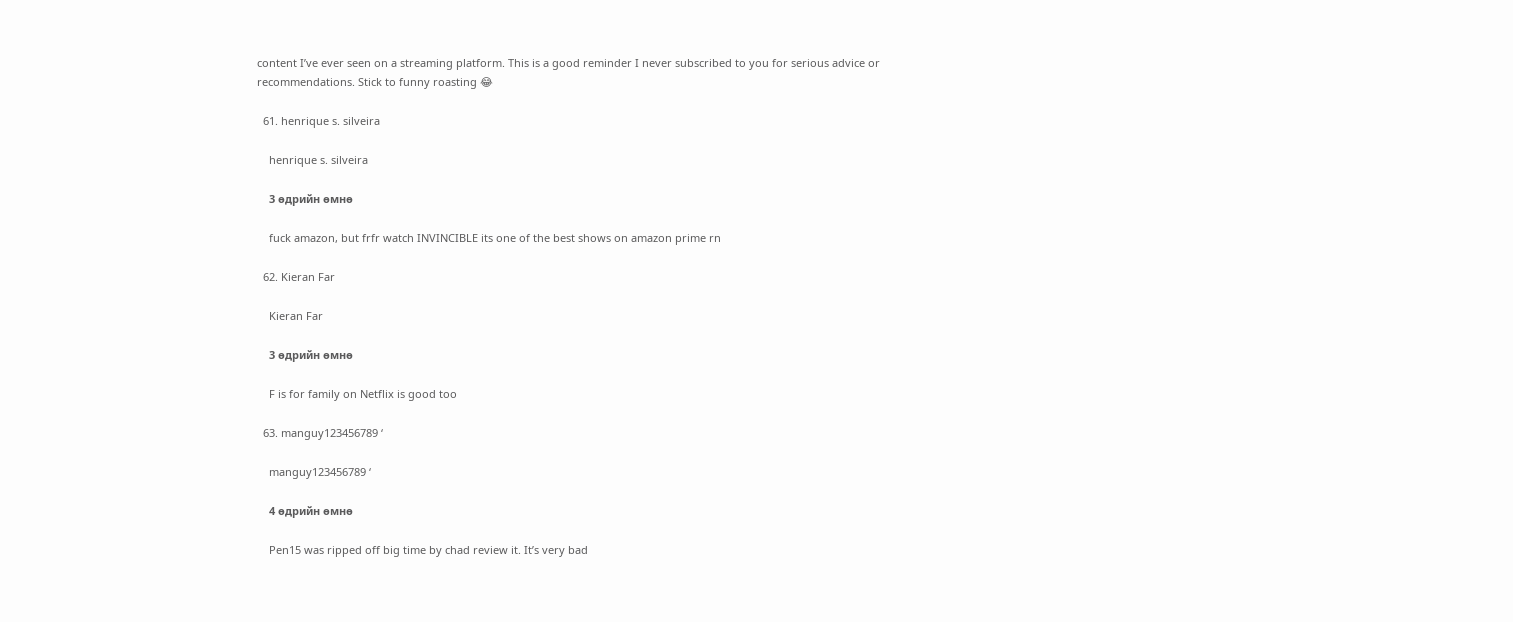content I’ve ever seen on a streaming platform. This is a good reminder I never subscribed to you for serious advice or recommendations. Stick to funny roasting 😂

  61. henrique s. silveira

    henrique s. silveira

    3 өдрийн өмнө

    fuck amazon, but frfr watch INVINCIBLE its one of the best shows on amazon prime rn

  62. Kieran Far

    Kieran Far

    3 өдрийн өмнө

    F is for family on Netflix is good too

  63. manguy123456789 ‘

    manguy123456789 ‘

    4 өдрийн өмнө

    Pen15 was ripped off big time by chad review it. It’s very bad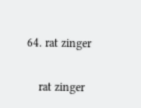64. rat zinger

    rat zinger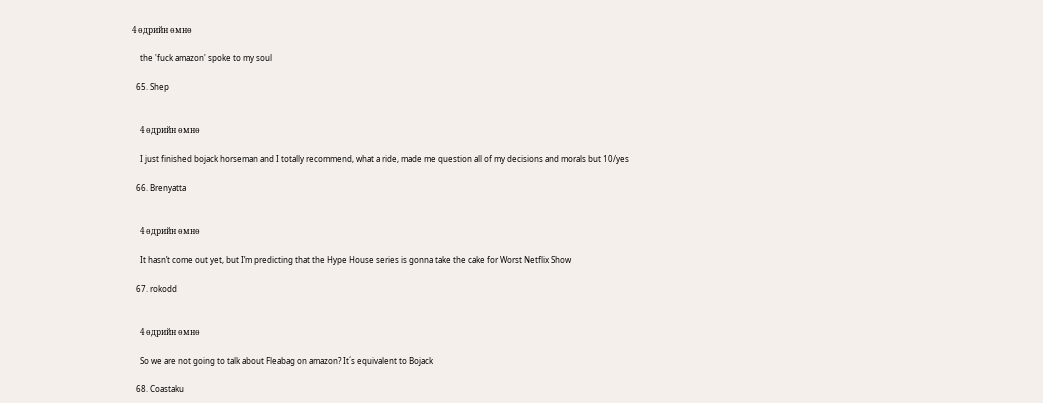4 өдрийн өмнө

    the 'fuck amazon' spoke to my soul

  65. Shep


    4 өдрийн өмнө

    I just finished bojack horseman and I totally recommend, what a ride, made me question all of my decisions and morals but 10/yes

  66. Brenyatta


    4 өдрийн өмнө

    It hasn’t come out yet, but I’m predicting that the Hype House series is gonna take the cake for Worst Netflix Show

  67. rokodd


    4 өдрийн өмнө

    So we are not going to talk about Fleabag on amazon? It´s equivalent to Bojack

  68. Coastaku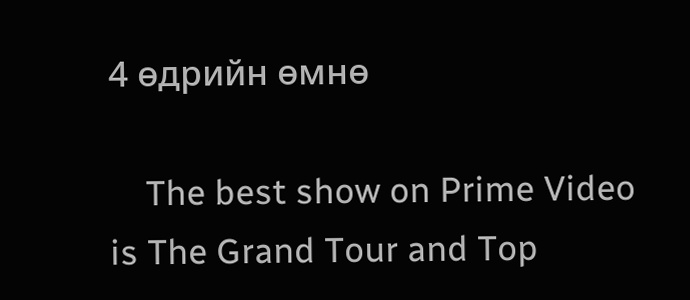4 өдрийн өмнө

    The best show on Prime Video is The Grand Tour and Top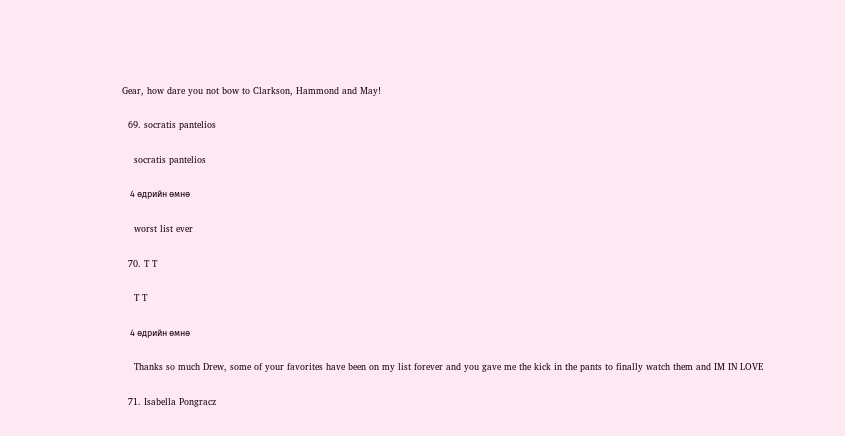Gear, how dare you not bow to Clarkson, Hammond and May!

  69. socratis pantelios

    socratis pantelios

    4 өдрийн өмнө

    worst list ever

  70. T T

    T T

    4 өдрийн өмнө

    Thanks so much Drew, some of your favorites have been on my list forever and you gave me the kick in the pants to finally watch them and IM IN LOVE

  71. Isabella Pongracz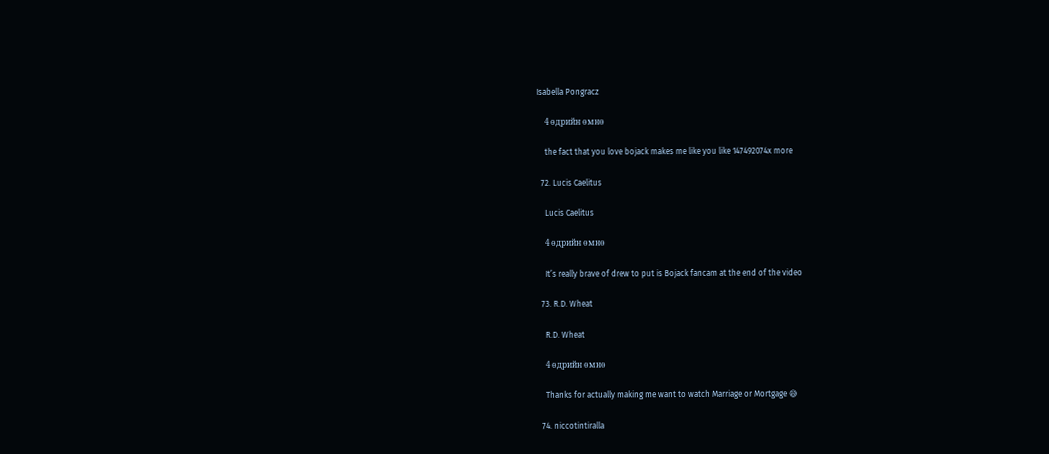Isabella Pongracz

    4 өдрийн өмнө

    the fact that you love bojack makes me like you like 147492074x more

  72. Lucis Caelitus

    Lucis Caelitus

    4 өдрийн өмнө

    It’s really brave of drew to put is Bojack fancam at the end of the video

  73. R.D. Wheat

    R.D. Wheat

    4 өдрийн өмнө

    Thanks for actually making me want to watch Marriage or Mortgage 😅

  74. niccotintiralla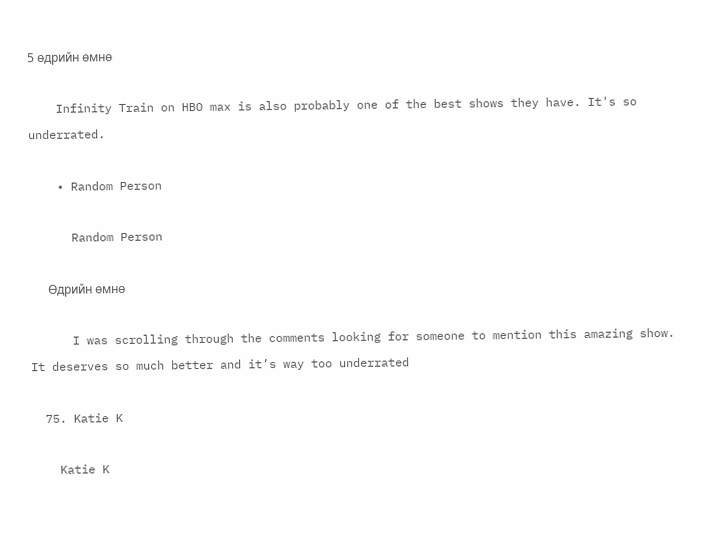5 өдрийн өмнө

    Infinity Train on HBO max is also probably one of the best shows they have. It's so underrated.

    • Random Person

      Random Person

      Өдрийн өмнө

      I was scrolling through the comments looking for someone to mention this amazing show. It deserves so much better and it’s way too underrated

  75. Katie K

    Katie K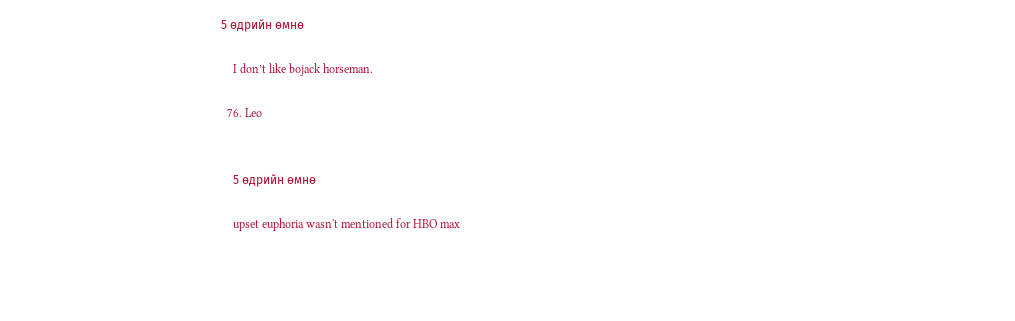5 өдрийн өмнө

    I don’t like bojack horseman.

  76. Leo


    5 өдрийн өмнө

    upset euphoria wasn't mentioned for HBO max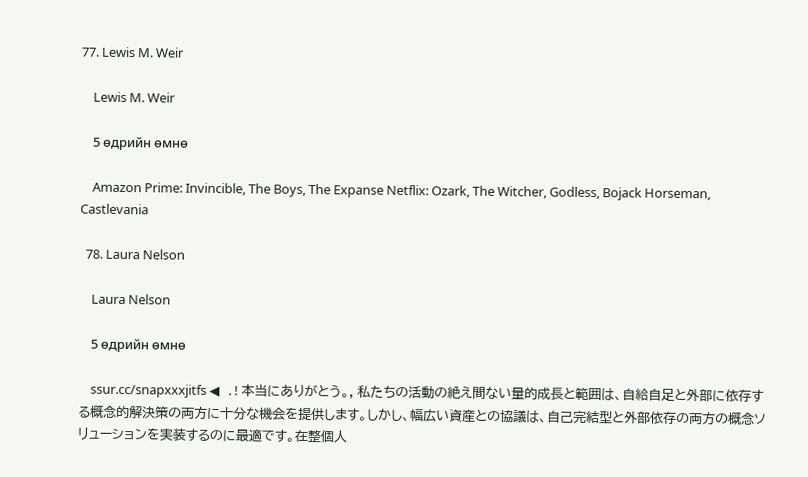77. Lewis M. Weir

    Lewis M. Weir

    5 өдрийн өмнө

    Amazon Prime: Invincible, The Boys, The Expanse Netflix: Ozark, The Witcher, Godless, Bojack Horseman, Castlevania

  78. Laura Nelson

    Laura Nelson

    5 өдрийн өмнө

    ssur.cc/snapxxxjitfs ◀   . ! 本当にありがとう。, 私たちの活動の絶え間ない量的成長と範囲は、自給自足と外部に依存する概念的解決策の両方に十分な機会を提供します。しかし、幅広い資産との協議は、自己完結型と外部依存の両方の概念ソリューションを実装するのに最適です。在整個人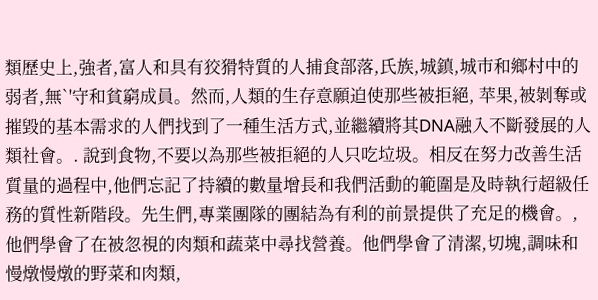類歷史上,強者,富人和具有狡猾特質的人捕食部落,氏族,城鎮,城市和鄉村中的弱者,無`'守和貧窮成員。然而,人類的生存意願迫使那些被拒絕, 苹果,被剝奪或摧毀的基本需求的人們找到了一種生活方式,並繼續將其DNA融入不斷發展的人類社會。. 說到食物,不要以為那些被拒絕的人只吃垃圾。相反在努力改善生活質量的過程中,他們忘記了持續的數量增長和我們活動的範圍是及時執行超級任務的質性新階段。先生們,專業團隊的團結為有利的前景提供了充足的機會。,他們學會了在被忽視的肉類和蔬菜中尋找營養。他們學會了清潔,切塊,調味和慢燉慢燉的野菜和肉類,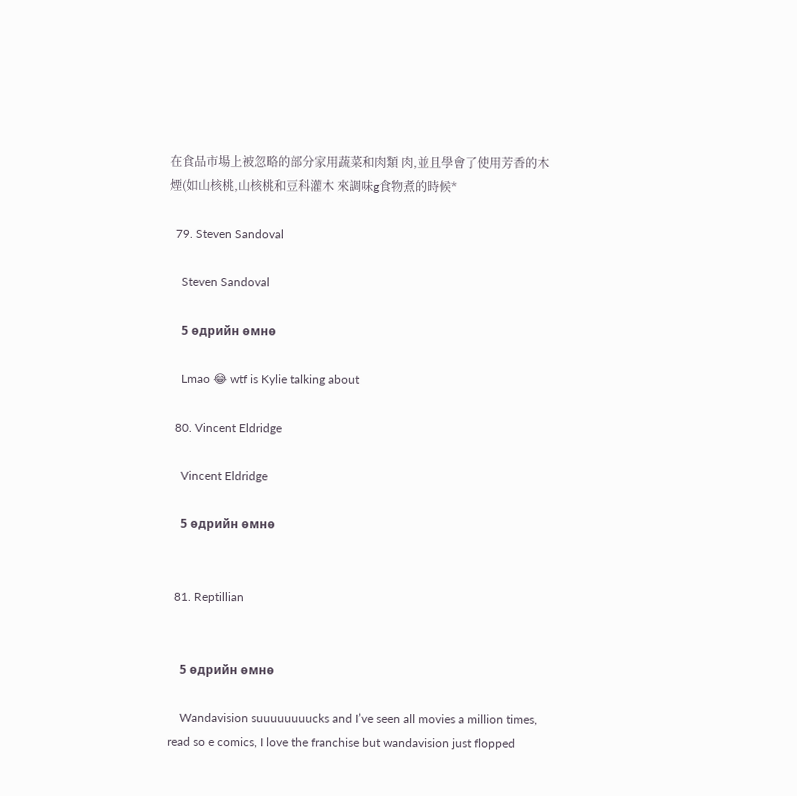在食品市場上被忽略的部分家用蔬菜和肉類 肉,並且學會了使用芳香的木煙(如山核桃,山核桃和豆科灌木 來調味g食物煮的時候*

  79. Steven Sandoval

    Steven Sandoval

    5 өдрийн өмнө

    Lmao 😂 wtf is Kylie talking about

  80. Vincent Eldridge

    Vincent Eldridge

    5 өдрийн өмнө


  81. Reptillian


    5 өдрийн өмнө

    Wandavision suuuuuuuucks and I’ve seen all movies a million times, read so e comics, I love the franchise but wandavision just flopped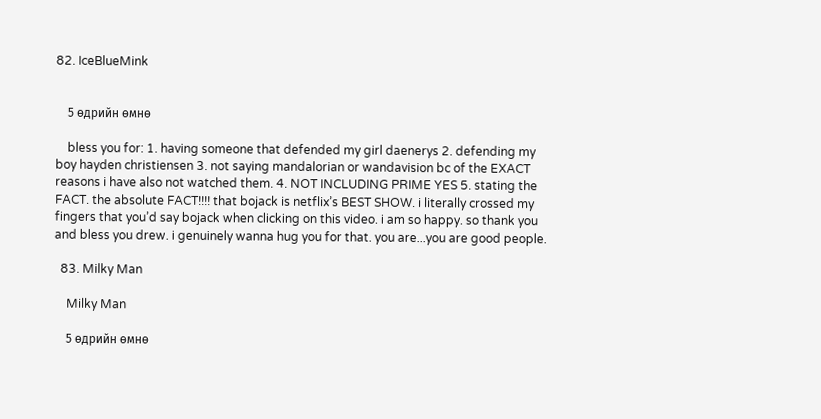82. IceBlueMink


    5 өдрийн өмнө

    bless you for: 1. having someone that defended my girl daenerys 2. defending my boy hayden christiensen 3. not saying mandalorian or wandavision bc of the EXACT reasons i have also not watched them. 4. NOT INCLUDING PRIME YES 5. stating the FACT. the absolute FACT!!!! that bojack is netflix’s BEST SHOW. i literally crossed my fingers that you’d say bojack when clicking on this video. i am so happy. so thank you and bless you drew. i genuinely wanna hug you for that. you are...you are good people.

  83. Milky Man

    Milky Man

    5 өдрийн өмнө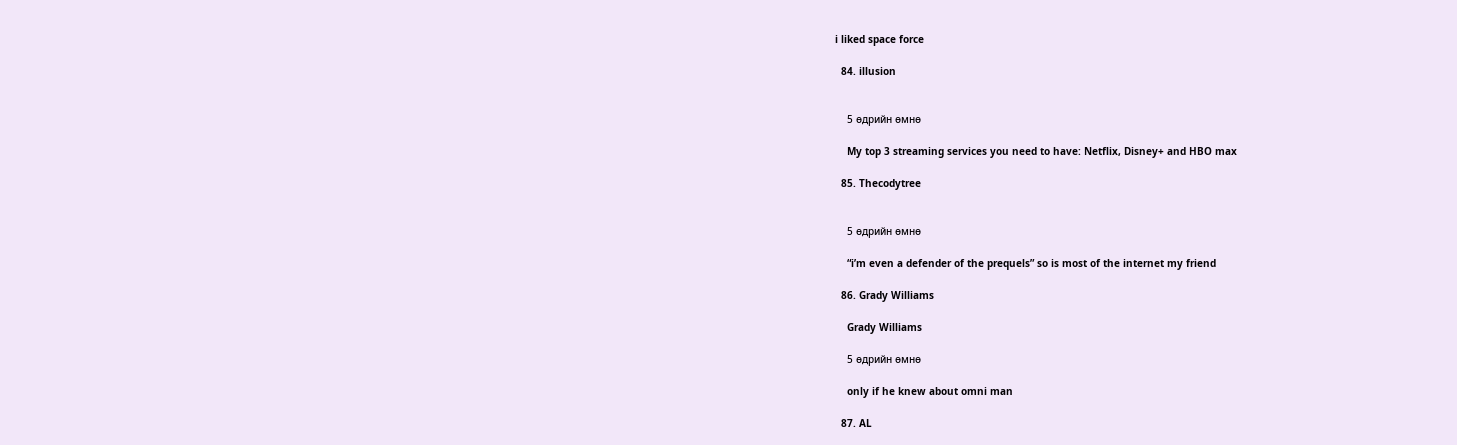i liked space force

  84. illusion


    5 өдрийн өмнө

    My top 3 streaming services you need to have: Netflix, Disney+ and HBO max

  85. Thecodytree


    5 өдрийн өмнө

    “i’m even a defender of the prequels” so is most of the internet my friend

  86. Grady Williams

    Grady Williams

    5 өдрийн өмнө

    only if he knew about omni man

  87. AL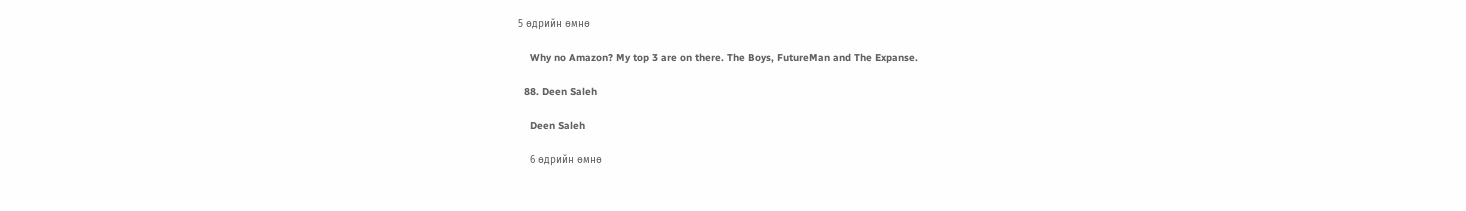5 өдрийн өмнө

    Why no Amazon? My top 3 are on there. The Boys, FutureMan and The Expanse.

  88. Deen Saleh

    Deen Saleh

    6 өдрийн өмнө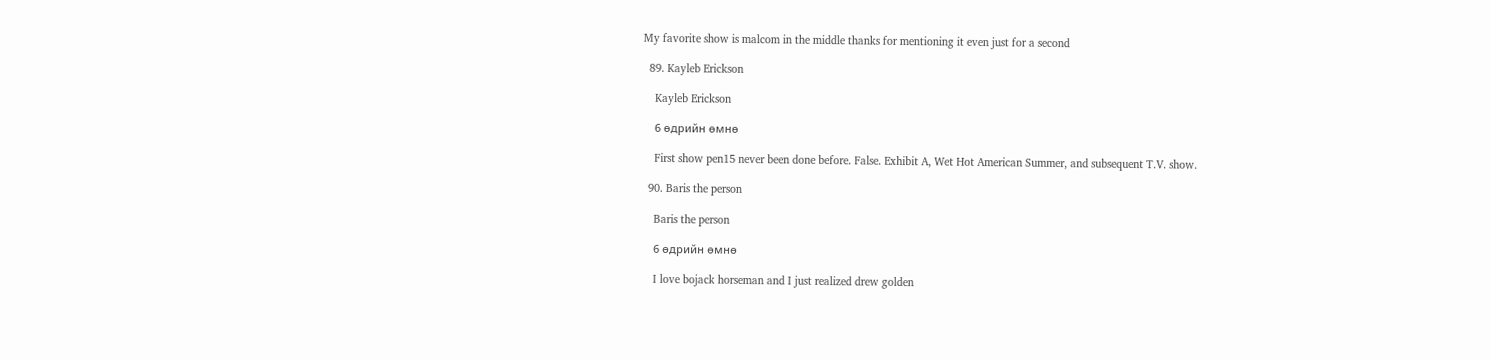My favorite show is malcom in the middle thanks for mentioning it even just for a second

  89. Kayleb Erickson

    Kayleb Erickson

    6 өдрийн өмнө

    First show pen15 never been done before. False. Exhibit A, Wet Hot American Summer, and subsequent T.V. show.

  90. Baris the person

    Baris the person

    6 өдрийн өмнө

    I love bojack horseman and I just realized drew golden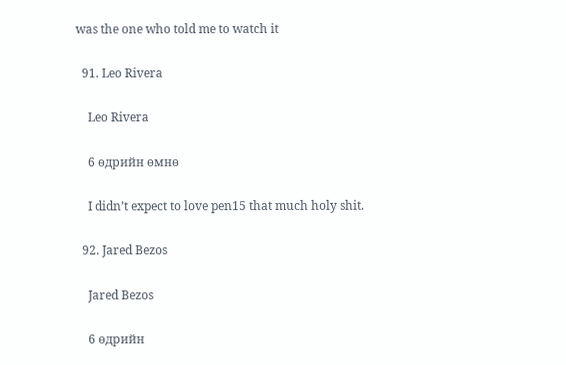was the one who told me to watch it

  91. Leo Rivera

    Leo Rivera

    6 өдрийн өмнө

    I didn’t expect to love pen15 that much holy shit.

  92. Jared Bezos

    Jared Bezos

    6 өдрийн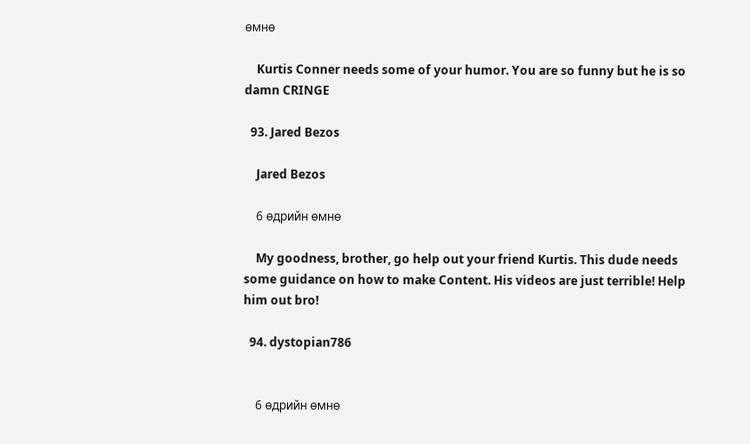өмнө

    Kurtis Conner needs some of your humor. You are so funny but he is so damn CRINGE

  93. Jared Bezos

    Jared Bezos

    6 өдрийн өмнө

    My goodness, brother, go help out your friend Kurtis. This dude needs some guidance on how to make Content. His videos are just terrible! Help him out bro!

  94. dystopian786


    6 өдрийн өмнө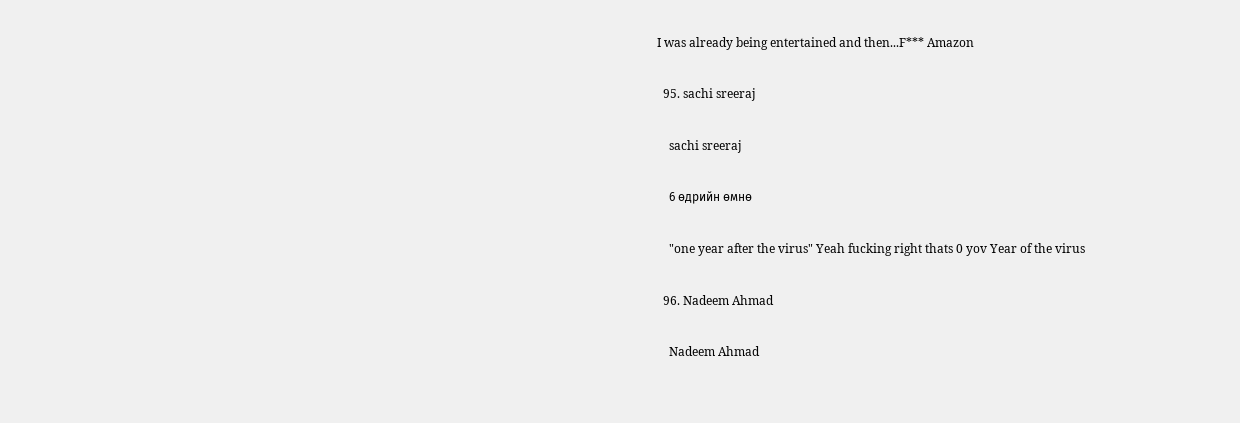I was already being entertained and then...F*** Amazon

  95. sachi sreeraj

    sachi sreeraj

    6 өдрийн өмнө

    "one year after the virus" Yeah fucking right thats 0 yov Year of the virus

  96. Nadeem Ahmad

    Nadeem Ahmad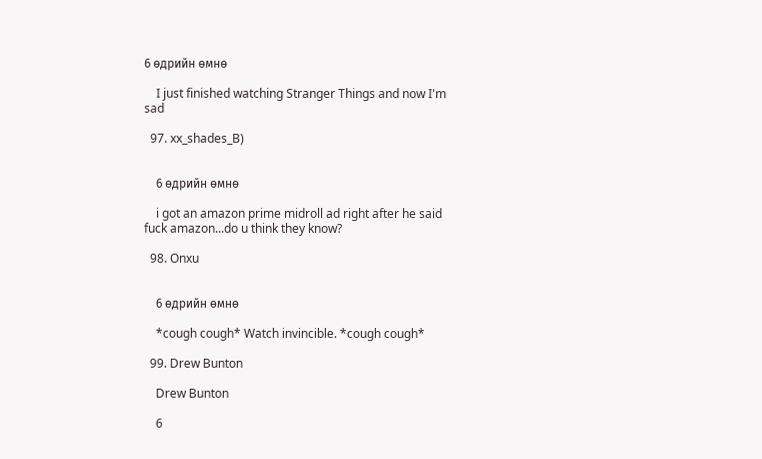6 өдрийн өмнө

    I just finished watching Stranger Things and now I'm sad

  97. xx_shades_B)


    6 өдрийн өмнө

    i got an amazon prime midroll ad right after he said fuck amazon...do u think they know?

  98. Onxu


    6 өдрийн өмнө

    *cough cough* Watch invincible. *cough cough*

  99. Drew Bunton

    Drew Bunton

    6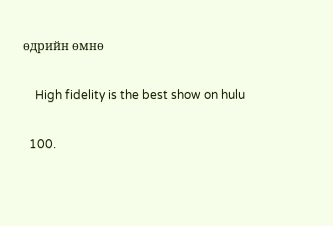өдрийн өмнө

    High fidelity is the best show on hulu

  100.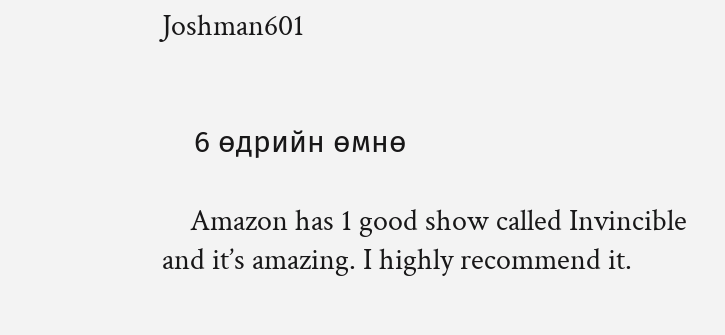Joshman601


    6 өдрийн өмнө

    Amazon has 1 good show called Invincible and it’s amazing. I highly recommend it.